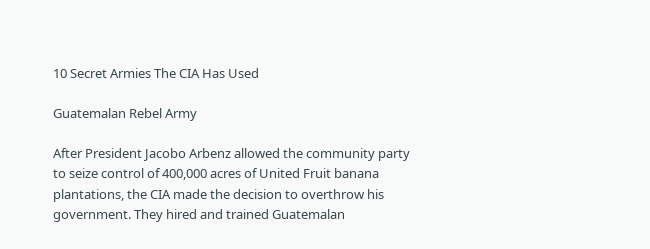10 Secret Armies The CIA Has Used

Guatemalan Rebel Army

After President Jacobo Arbenz allowed the community party to seize control of 400,000 acres of United Fruit banana plantations, the CIA made the decision to overthrow his government. They hired and trained Guatemalan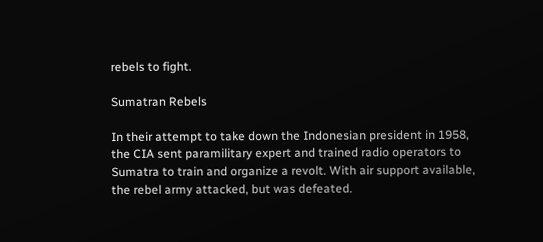rebels to fight.

Sumatran Rebels

In their attempt to take down the Indonesian president in 1958, the CIA sent paramilitary expert and trained radio operators to Sumatra to train and organize a revolt. With air support available, the rebel army attacked, but was defeated.